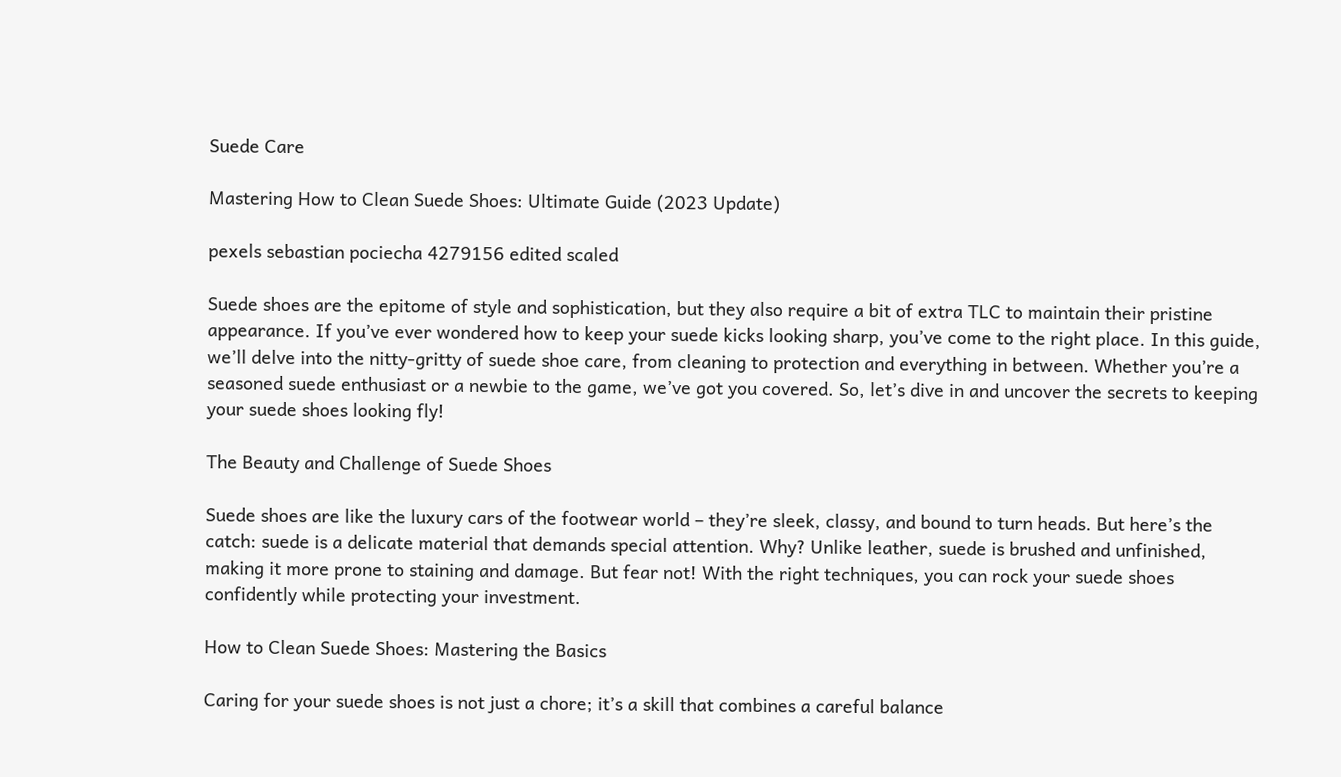Suede Care

Mastering How to Clean Suede Shoes: Ultimate Guide (2023 Update)

pexels sebastian pociecha 4279156 edited scaled

Suede shoes are the epitome of style and sophistication, but they also require a bit of extra TLC to maintain their pristine appearance. If you’ve ever wondered how to keep your suede kicks looking sharp, you’ve come to the right place. In this guide, we’ll delve into the nitty-gritty of suede shoe care, from cleaning to protection and everything in between. Whether you’re a seasoned suede enthusiast or a newbie to the game, we’ve got you covered. So, let’s dive in and uncover the secrets to keeping your suede shoes looking fly!

The Beauty and Challenge of Suede Shoes

Suede shoes are like the luxury cars of the footwear world – they’re sleek, classy, and bound to turn heads. But here’s the catch: suede is a delicate material that demands special attention. Why? Unlike leather, suede is brushed and unfinished, making it more prone to staining and damage. But fear not! With the right techniques, you can rock your suede shoes confidently while protecting your investment.

How to Clean Suede Shoes: Mastering the Basics

Caring for your suede shoes is not just a chore; it’s a skill that combines a careful balance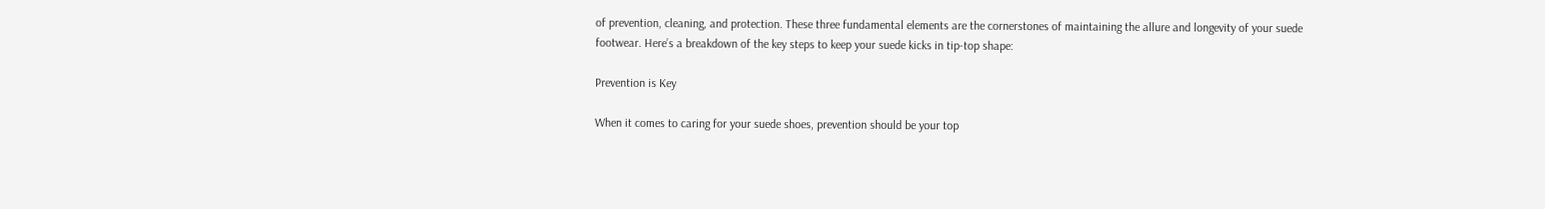of prevention, cleaning, and protection. These three fundamental elements are the cornerstones of maintaining the allure and longevity of your suede footwear. Here’s a breakdown of the key steps to keep your suede kicks in tip-top shape:

Prevention is Key

When it comes to caring for your suede shoes, prevention should be your top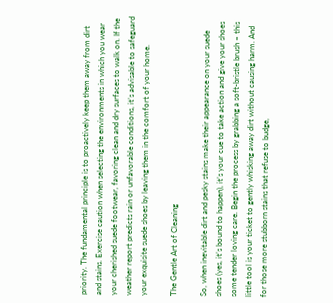priority. The fundamental principle is to proactively keep them away from dirt and stains. Exercise caution when selecting the environments in which you wear your cherished suede footwear, favoring clean and dry surfaces to walk on. If the weather report predicts rain or unfavorable conditions, it’s advisable to safeguard your exquisite suede shoes by leaving them in the comfort of your home.

The Gentle Art of Cleaning

So, when inevitable dirt and pesky stains make their appearance on your suede shoes (yes, it’s bound to happen), it’s your cue to take action and give your shoes some tender loving care. Begin the process by grabbing a soft-bristle brush – this little tool is your ticket to gently whisking away dirt without causing harm. And for those more stubborn stains that refuse to budge,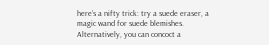here’s a nifty trick: try a suede eraser, a magic wand for suede blemishes. Alternatively, you can concoct a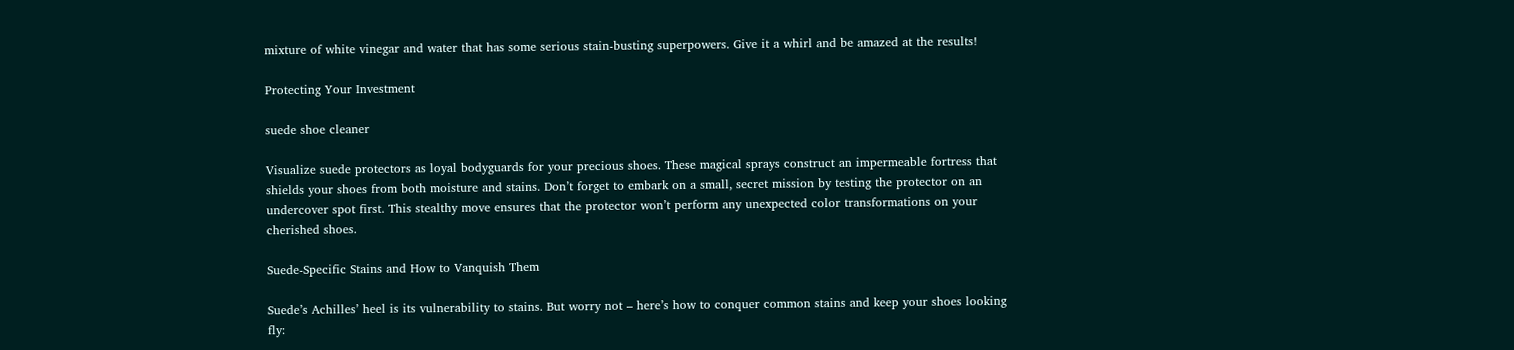mixture of white vinegar and water that has some serious stain-busting superpowers. Give it a whirl and be amazed at the results!

Protecting Your Investment

suede shoe cleaner

Visualize suede protectors as loyal bodyguards for your precious shoes. These magical sprays construct an impermeable fortress that shields your shoes from both moisture and stains. Don’t forget to embark on a small, secret mission by testing the protector on an undercover spot first. This stealthy move ensures that the protector won’t perform any unexpected color transformations on your cherished shoes.

Suede-Specific Stains and How to Vanquish Them

Suede’s Achilles’ heel is its vulnerability to stains. But worry not – here’s how to conquer common stains and keep your shoes looking fly: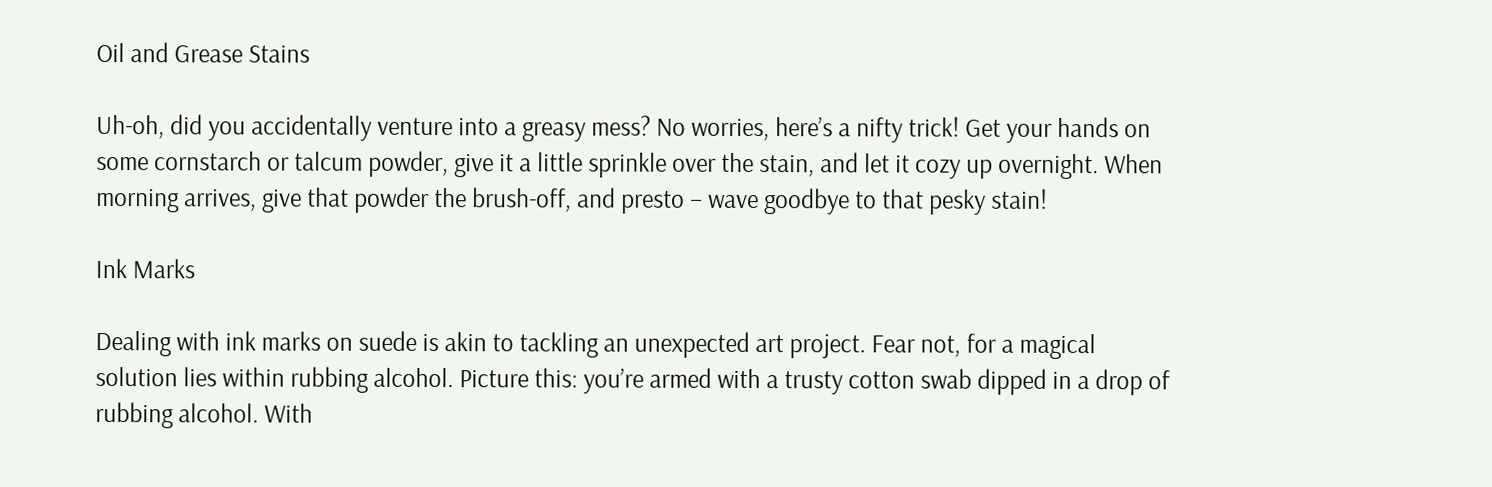Oil and Grease Stains

Uh-oh, did you accidentally venture into a greasy mess? No worries, here’s a nifty trick! Get your hands on some cornstarch or talcum powder, give it a little sprinkle over the stain, and let it cozy up overnight. When morning arrives, give that powder the brush-off, and presto – wave goodbye to that pesky stain!

Ink Marks

Dealing with ink marks on suede is akin to tackling an unexpected art project. Fear not, for a magical solution lies within rubbing alcohol. Picture this: you’re armed with a trusty cotton swab dipped in a drop of rubbing alcohol. With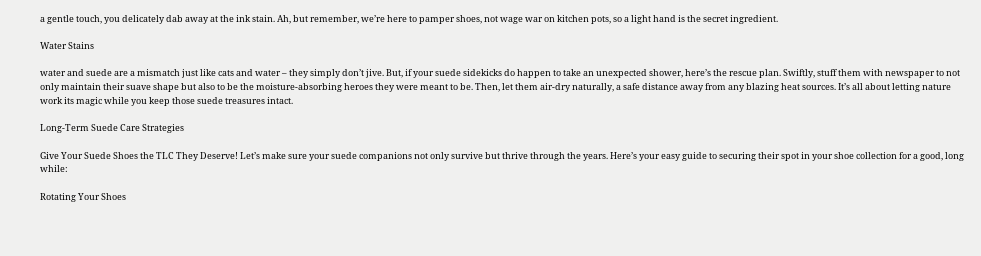a gentle touch, you delicately dab away at the ink stain. Ah, but remember, we’re here to pamper shoes, not wage war on kitchen pots, so a light hand is the secret ingredient.

Water Stains

water and suede are a mismatch just like cats and water – they simply don’t jive. But, if your suede sidekicks do happen to take an unexpected shower, here’s the rescue plan. Swiftly, stuff them with newspaper to not only maintain their suave shape but also to be the moisture-absorbing heroes they were meant to be. Then, let them air-dry naturally, a safe distance away from any blazing heat sources. It’s all about letting nature work its magic while you keep those suede treasures intact.

Long-Term Suede Care Strategies

Give Your Suede Shoes the TLC They Deserve! Let’s make sure your suede companions not only survive but thrive through the years. Here’s your easy guide to securing their spot in your shoe collection for a good, long while:

Rotating Your Shoes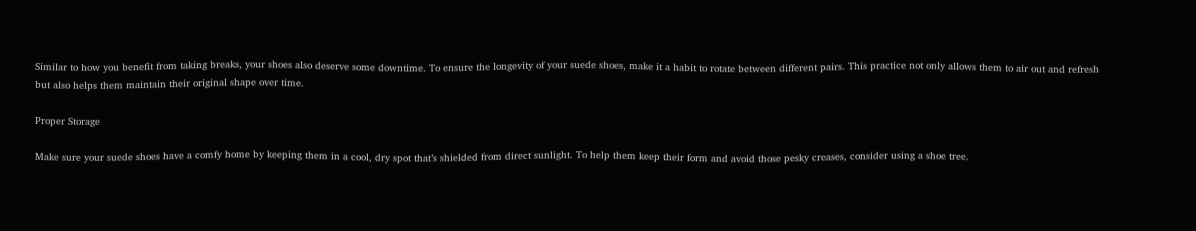Similar to how you benefit from taking breaks, your shoes also deserve some downtime. To ensure the longevity of your suede shoes, make it a habit to rotate between different pairs. This practice not only allows them to air out and refresh but also helps them maintain their original shape over time.

Proper Storage

Make sure your suede shoes have a comfy home by keeping them in a cool, dry spot that’s shielded from direct sunlight. To help them keep their form and avoid those pesky creases, consider using a shoe tree.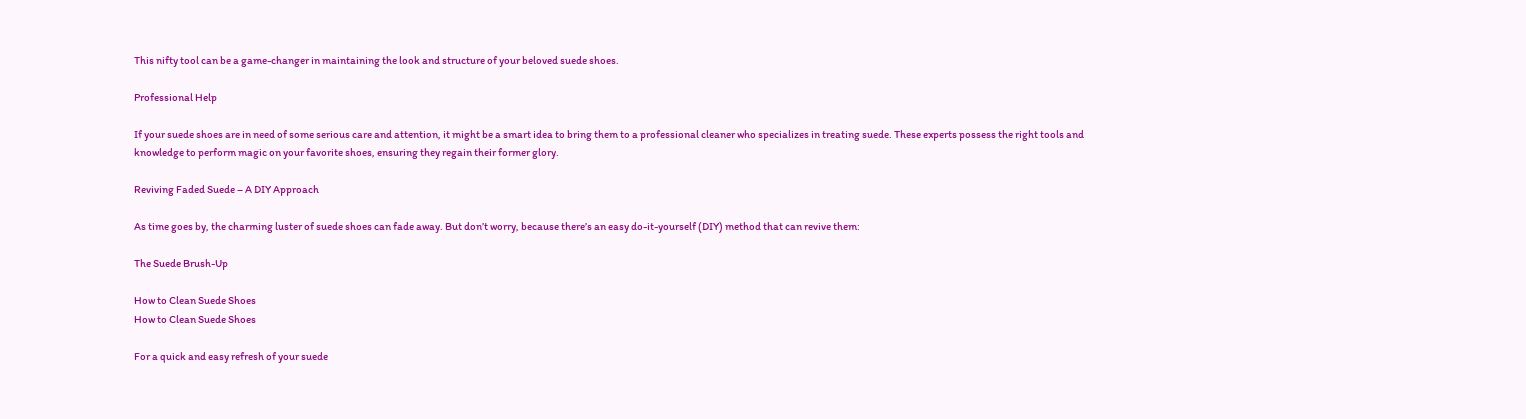This nifty tool can be a game-changer in maintaining the look and structure of your beloved suede shoes.

Professional Help

If your suede shoes are in need of some serious care and attention, it might be a smart idea to bring them to a professional cleaner who specializes in treating suede. These experts possess the right tools and knowledge to perform magic on your favorite shoes, ensuring they regain their former glory.

Reviving Faded Suede – A DIY Approach

As time goes by, the charming luster of suede shoes can fade away. But don’t worry, because there’s an easy do-it-yourself (DIY) method that can revive them:

The Suede Brush-Up

How to Clean Suede Shoes
How to Clean Suede Shoes

For a quick and easy refresh of your suede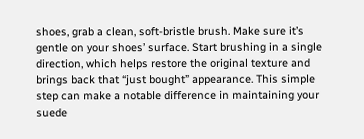shoes, grab a clean, soft-bristle brush. Make sure it’s gentle on your shoes’ surface. Start brushing in a single direction, which helps restore the original texture and brings back that “just bought” appearance. This simple step can make a notable difference in maintaining your suede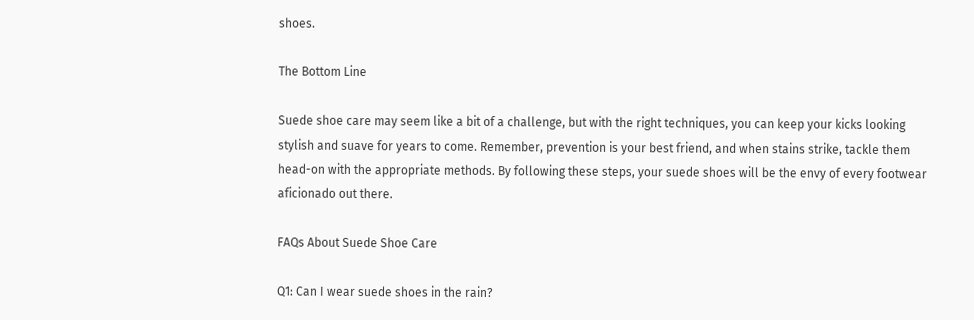shoes.

The Bottom Line

Suede shoe care may seem like a bit of a challenge, but with the right techniques, you can keep your kicks looking stylish and suave for years to come. Remember, prevention is your best friend, and when stains strike, tackle them head-on with the appropriate methods. By following these steps, your suede shoes will be the envy of every footwear aficionado out there.

FAQs About Suede Shoe Care

Q1: Can I wear suede shoes in the rain?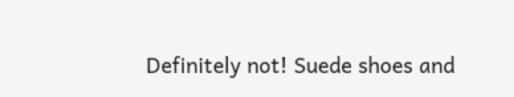Definitely not! Suede shoes and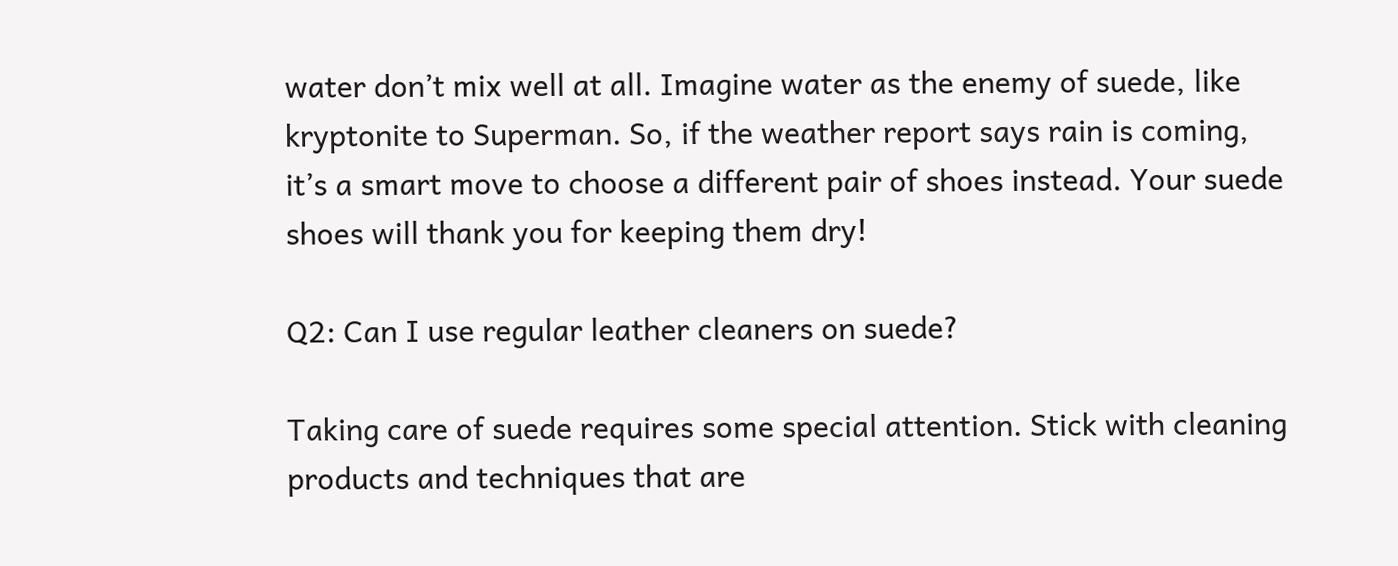water don’t mix well at all. Imagine water as the enemy of suede, like kryptonite to Superman. So, if the weather report says rain is coming, it’s a smart move to choose a different pair of shoes instead. Your suede shoes will thank you for keeping them dry!

Q2: Can I use regular leather cleaners on suede?

Taking care of suede requires some special attention. Stick with cleaning products and techniques that are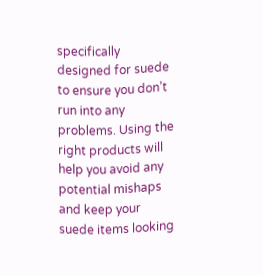specifically designed for suede to ensure you don’t run into any problems. Using the right products will help you avoid any potential mishaps and keep your suede items looking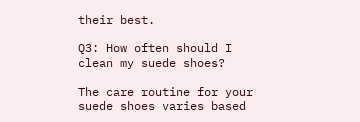their best.

Q3: How often should I clean my suede shoes?

The care routine for your suede shoes varies based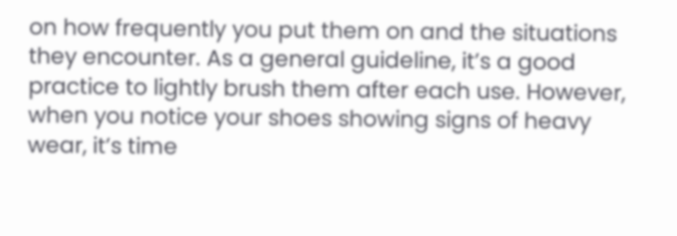on how frequently you put them on and the situations they encounter. As a general guideline, it’s a good practice to lightly brush them after each use. However, when you notice your shoes showing signs of heavy wear, it’s time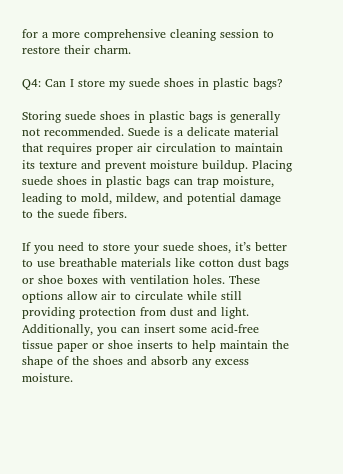for a more comprehensive cleaning session to restore their charm.

Q4: Can I store my suede shoes in plastic bags?

Storing suede shoes in plastic bags is generally not recommended. Suede is a delicate material that requires proper air circulation to maintain its texture and prevent moisture buildup. Placing suede shoes in plastic bags can trap moisture, leading to mold, mildew, and potential damage to the suede fibers.

If you need to store your suede shoes, it’s better to use breathable materials like cotton dust bags or shoe boxes with ventilation holes. These options allow air to circulate while still providing protection from dust and light. Additionally, you can insert some acid-free tissue paper or shoe inserts to help maintain the shape of the shoes and absorb any excess moisture.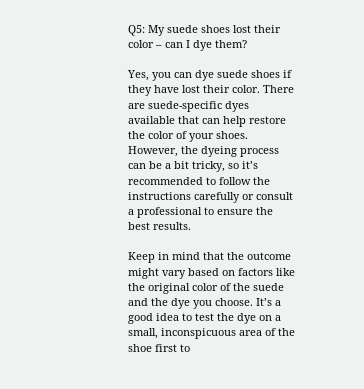Q5: My suede shoes lost their color – can I dye them?

Yes, you can dye suede shoes if they have lost their color. There are suede-specific dyes available that can help restore the color of your shoes. However, the dyeing process can be a bit tricky, so it’s recommended to follow the instructions carefully or consult a professional to ensure the best results.

Keep in mind that the outcome might vary based on factors like the original color of the suede and the dye you choose. It’s a good idea to test the dye on a small, inconspicuous area of the shoe first to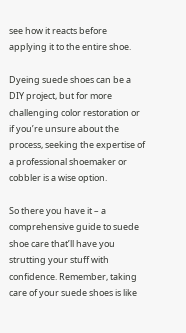see how it reacts before applying it to the entire shoe.

Dyeing suede shoes can be a DIY project, but for more challenging color restoration or if you’re unsure about the process, seeking the expertise of a professional shoemaker or cobbler is a wise option.

So there you have it – a comprehensive guide to suede shoe care that’ll have you strutting your stuff with confidence. Remember, taking care of your suede shoes is like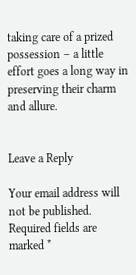taking care of a prized possession – a little effort goes a long way in preserving their charm and allure.


Leave a Reply

Your email address will not be published. Required fields are marked *